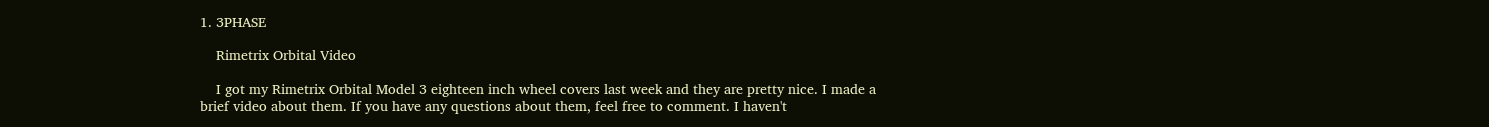1. 3PHASE

    Rimetrix Orbital Video

    I got my Rimetrix Orbital Model 3 eighteen inch wheel covers last week and they are pretty nice. I made a brief video about them. If you have any questions about them, feel free to comment. I haven't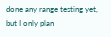done any range testing yet, but I only plan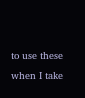to use these when I take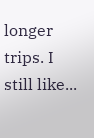longer trips. I still like...